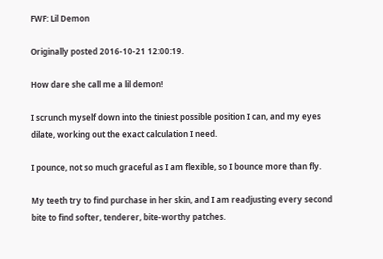FWF: Lil Demon

Originally posted 2016-10-21 12:00:19.

How dare she call me a lil demon!

I scrunch myself down into the tiniest possible position I can, and my eyes dilate, working out the exact calculation I need.

I pounce, not so much graceful as I am flexible, so I bounce more than fly.

My teeth try to find purchase in her skin, and I am readjusting every second bite to find softer, tenderer, bite-worthy patches.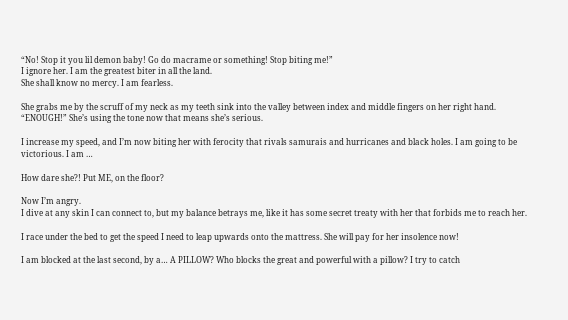“No! Stop it you lil demon baby! Go do macrame or something! Stop biting me!”
I ignore her. I am the greatest biter in all the land.
She shall know no mercy. I am fearless.

She grabs me by the scruff of my neck as my teeth sink into the valley between index and middle fingers on her right hand.
“ENOUGH!” She’s using the tone now that means she’s serious.

I increase my speed, and I’m now biting her with ferocity that rivals samurais and hurricanes and black holes. I am going to be victorious. I am …

How dare she?! Put ME, on the floor?

Now I’m angry.
I dive at any skin I can connect to, but my balance betrays me, like it has some secret treaty with her that forbids me to reach her.

I race under the bed to get the speed I need to leap upwards onto the mattress. She will pay for her insolence now!

I am blocked at the last second, by a… A PILLOW? Who blocks the great and powerful with a pillow? I try to catch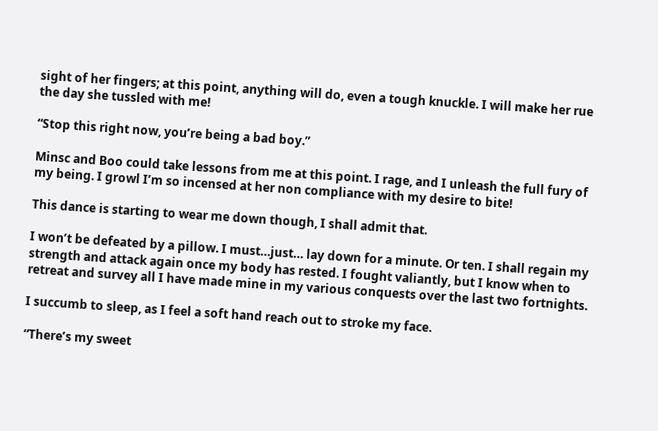sight of her fingers; at this point, anything will do, even a tough knuckle. I will make her rue the day she tussled with me!

“Stop this right now, you’re being a bad boy.”

Minsc and Boo could take lessons from me at this point. I rage, and I unleash the full fury of my being. I growl I’m so incensed at her non compliance with my desire to bite!

This dance is starting to wear me down though, I shall admit that.

I won’t be defeated by a pillow. I must…just… lay down for a minute. Or ten. I shall regain my strength and attack again once my body has rested. I fought valiantly, but I know when to retreat and survey all I have made mine in my various conquests over the last two fortnights.

I succumb to sleep, as I feel a soft hand reach out to stroke my face.

“There’s my sweet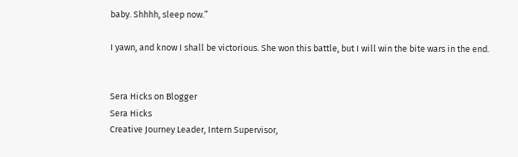baby. Shhhh, sleep now.”

I yawn, and know I shall be victorious. She won this battle, but I will win the bite wars in the end.


Sera Hicks on Blogger
Sera Hicks
Creative Journey Leader, Intern Supervisor,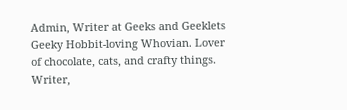Admin, Writer at Geeks and Geeklets
Geeky Hobbit-loving Whovian. Lover of chocolate, cats, and crafty things. Writer,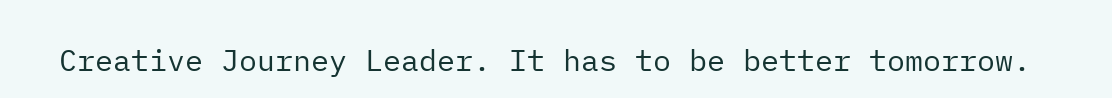Creative Journey Leader. It has to be better tomorrow.